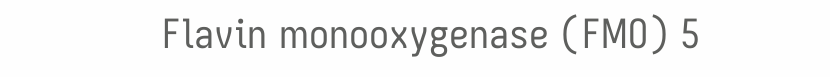Flavin monooxygenase (FMO) 5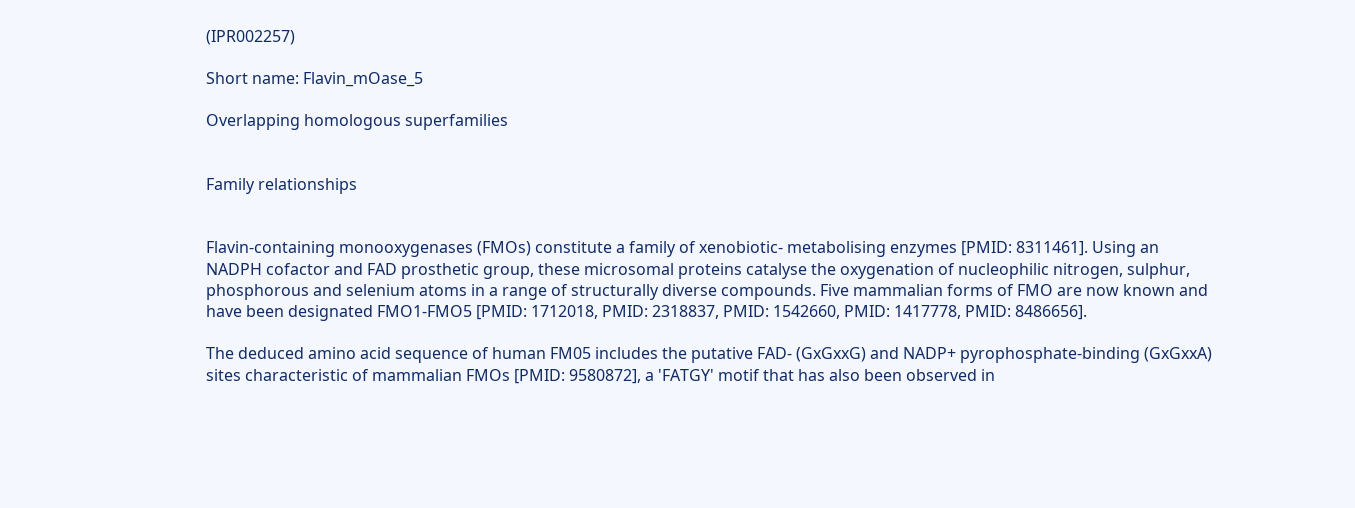(IPR002257)

Short name: Flavin_mOase_5

Overlapping homologous superfamilies


Family relationships


Flavin-containing monooxygenases (FMOs) constitute a family of xenobiotic- metabolising enzymes [PMID: 8311461]. Using an NADPH cofactor and FAD prosthetic group, these microsomal proteins catalyse the oxygenation of nucleophilic nitrogen, sulphur, phosphorous and selenium atoms in a range of structurally diverse compounds. Five mammalian forms of FMO are now known and have been designated FMO1-FMO5 [PMID: 1712018, PMID: 2318837, PMID: 1542660, PMID: 1417778, PMID: 8486656].

The deduced amino acid sequence of human FM05 includes the putative FAD- (GxGxxG) and NADP+ pyrophosphate-binding (GxGxxA) sites characteristic of mammalian FMOs [PMID: 9580872], a 'FATGY' motif that has also been observed in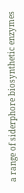a range of siderphore biosynthetic enzymes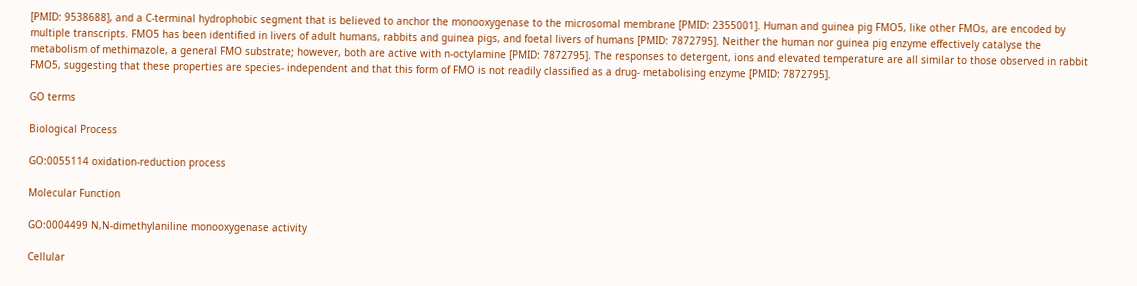[PMID: 9538688], and a C-terminal hydrophobic segment that is believed to anchor the monooxygenase to the microsomal membrane [PMID: 2355001]. Human and guinea pig FMO5, like other FMOs, are encoded by multiple transcripts. FMO5 has been identified in livers of adult humans, rabbits and guinea pigs, and foetal livers of humans [PMID: 7872795]. Neither the human nor guinea pig enzyme effectively catalyse the metabolism of methimazole, a general FMO substrate; however, both are active with n-octylamine [PMID: 7872795]. The responses to detergent, ions and elevated temperature are all similar to those observed in rabbit FMO5, suggesting that these properties are species- independent and that this form of FMO is not readily classified as a drug- metabolising enzyme [PMID: 7872795].

GO terms

Biological Process

GO:0055114 oxidation-reduction process

Molecular Function

GO:0004499 N,N-dimethylaniline monooxygenase activity

Cellular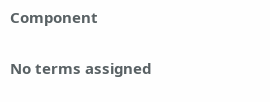Component

No terms assigned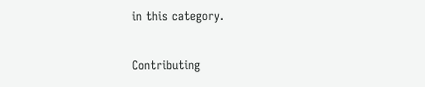in this category.

Contributing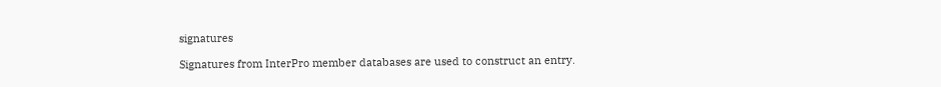signatures

Signatures from InterPro member databases are used to construct an entry.